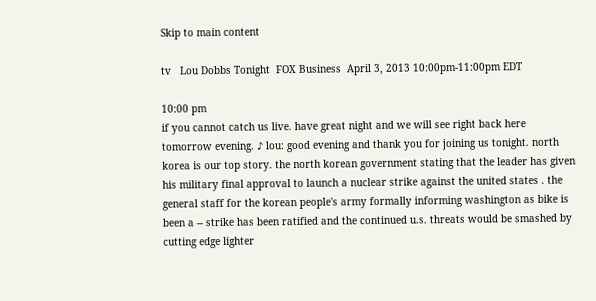Skip to main content

tv   Lou Dobbs Tonight  FOX Business  April 3, 2013 10:00pm-11:00pm EDT

10:00 pm
if you cannot catch us live. have great night and we will see right back here tomorrow evening. ♪ lou: good evening and thank you for joining us tonight. north korea is our top story. the north korean government stating that the leader has given his military final approval to launch a nuclear strike against the united states . the general staff for the korean people's army formally informing washington as bike is been a -- strike has been ratified and the continued u.s. threats would be smashed by cutting edge lighter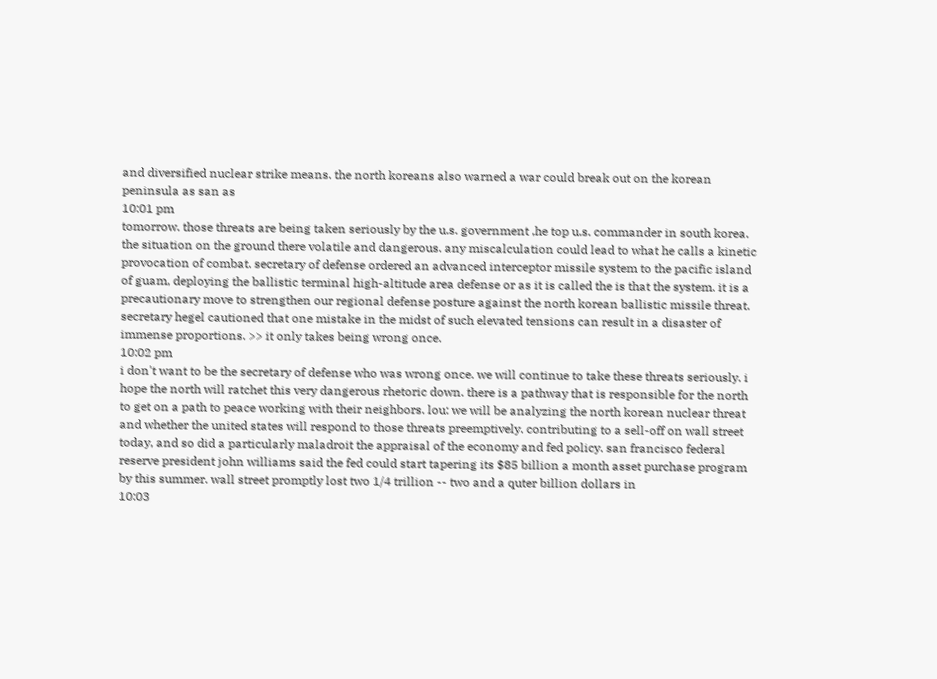and diversified nuclear strike means. the north koreans also warned a war could break out on the korean peninsula as san as
10:01 pm
tomorrow. those threats are being taken seriously by the u.s. government ,he top u.s. commander in south korea. the situation on the ground there volatile and dangerous. any miscalculation could lead to what he calls a kinetic provocation of combat. secretary of defense ordered an advanced interceptor missile system to the pacific island of guam, deploying the ballistic terminal high-altitude area defense or as it is called the is that the system. it is a precautionary move to strengthen our regional defense posture against the north korean ballistic missile threat. secretary hegel cautioned that one mistake in the midst of such elevated tensions can result in a disaster of immense proportions. >> it only takes being wrong once.
10:02 pm
i don't want to be the secretary of defense who was wrong once. we will continue to take these threats seriously. i hope the north will ratchet this very dangerous rhetoric down. there is a pathway that is responsible for the north to get on a path to peace working with their neighbors. lou: we will be analyzing the north korean nuclear threat and whether the united states will respond to those threats preemptively. contributing to a sell-off on wall street today, and so did a particularly maladroit the appraisal of the economy and fed policy. san francisco federal reserve president john williams said the fed could start tapering its $85 billion a month asset purchase program by this summer. wall street promptly lost two 1/4 trillion -- two and a quter billion dollars in
10:03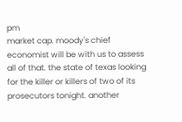pm
market cap. moody's chief economist will be with us to assess all of that. the state of texas looking for the killer or killers of two of its prosecutors tonight. another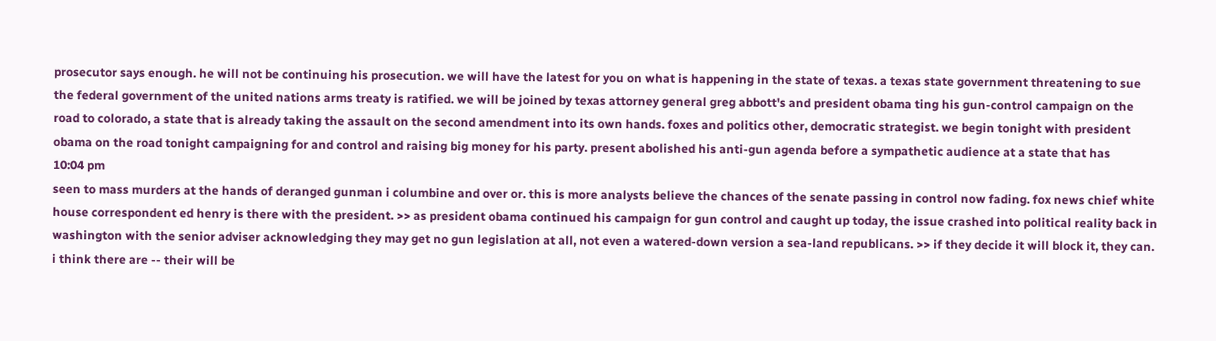prosecutor says enough. he will not be continuing his prosecution. we will have the latest for you on what is happening in the state of texas. a texas state government threatening to sue the federal government of the united nations arms treaty is ratified. we will be joined by texas attorney general greg abbott's and president obama ting his gun-control campaign on the road to colorado, a state that is already taking the assault on the second amendment into its own hands. foxes and politics other, democratic strategist. we begin tonight with president obama on the road tonight campaigning for and control and raising big money for his party. present abolished his anti-gun agenda before a sympathetic audience at a state that has
10:04 pm
seen to mass murders at the hands of deranged gunman i columbine and over or. this is more analysts believe the chances of the senate passing in control now fading. fox news chief white house correspondent ed henry is there with the president. >> as president obama continued his campaign for gun control and caught up today, the issue crashed into political reality back in washington with the senior adviser acknowledging they may get no gun legislation at all, not even a watered-down version a sea-land republicans. >> if they decide it will block it, they can. i think there are -- their will be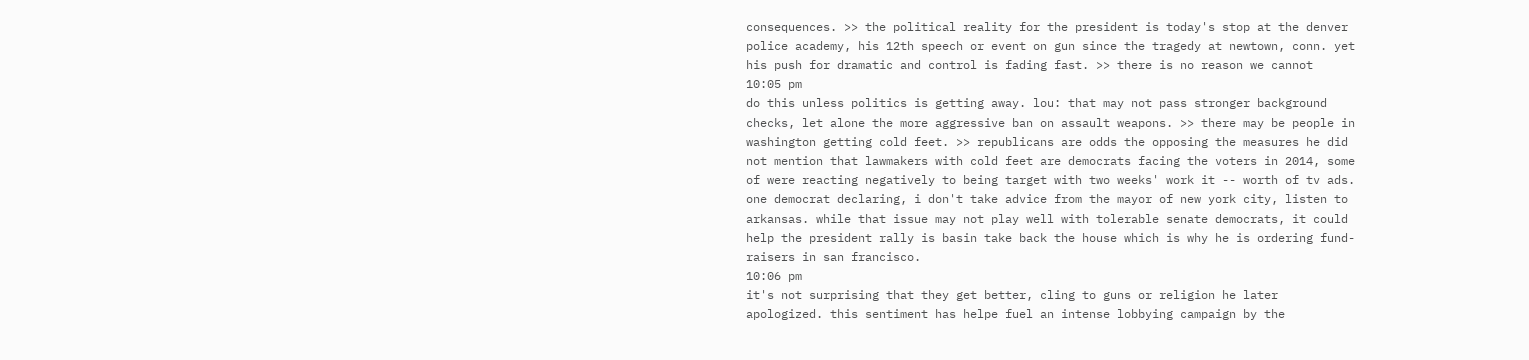consequences. >> the political reality for the president is today's stop at the denver police academy, his 12th speech or event on gun since the tragedy at newtown, conn. yet his push for dramatic and control is fading fast. >> there is no reason we cannot
10:05 pm
do this unless politics is getting away. lou: that may not pass stronger background checks, let alone the more aggressive ban on assault weapons. >> there may be people in washington getting cold feet. >> republicans are odds the opposing the measures he did not mention that lawmakers with cold feet are democrats facing the voters in 2014, some of were reacting negatively to being target with two weeks' work it -- worth of tv ads. one democrat declaring, i don't take advice from the mayor of new york city, listen to arkansas. while that issue may not play well with tolerable senate democrats, it could help the president rally is basin take back the house which is why he is ordering fund-raisers in san francisco.
10:06 pm
it's not surprising that they get better, cling to guns or religion he later apologized. this sentiment has helpe fuel an intense lobbying campaign by the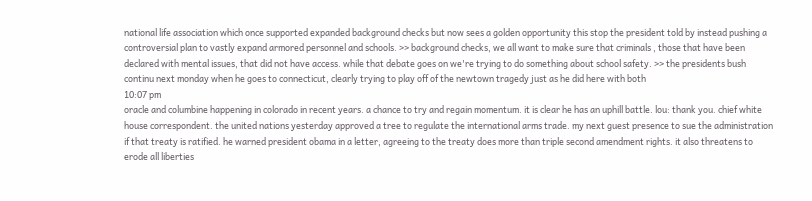national life association which once supported expanded background checks but now sees a golden opportunity this stop the president told by instead pushing a controversial plan to vastly expand armored personnel and schools. >> background checks, we all want to make sure that criminals , those that have been declared with mental issues, that did not have access. while that debate goes on we're trying to do something about school safety. >> the presidents bush continu next monday when he goes to connecticut, clearly trying to play off of the newtown tragedy just as he did here with both
10:07 pm
oracle and columbine happening in colorado in recent years. a chance to try and regain momentum. it is clear he has an uphill battle. lou: thank you. chief white house correspondent. the united nations yesterday approved a tree to regulate the international arms trade. my next guest presence to sue the administration if that treaty is ratified. he warned president obama in a letter, agreeing to the treaty does more than triple second amendment rights. it also threatens to erode all liberties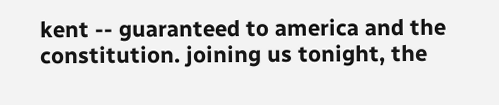kent -- guaranteed to america and the constitution. joining us tonight, the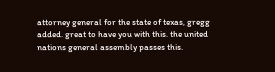attorney general for the state of texas, gregg added. great to have you with this. the united nations general assembly passes this.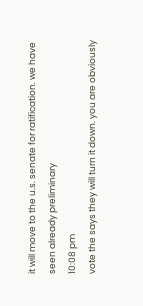it will move to the u.s. senate for ratification. we have seen already preliminary
10:08 pm
vote the says they will turn it down. you are obviously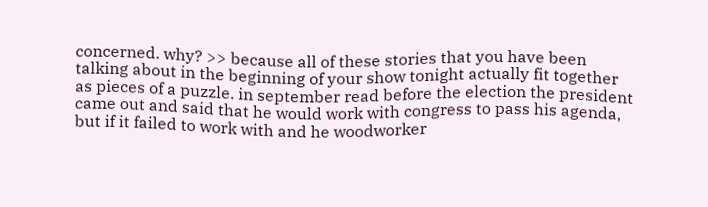concerned. why? >> because all of these stories that you have been talking about in the beginning of your show tonight actually fit together as pieces of a puzzle. in september read before the election the president came out and said that he would work with congress to pass his agenda, but if it failed to work with and he woodworker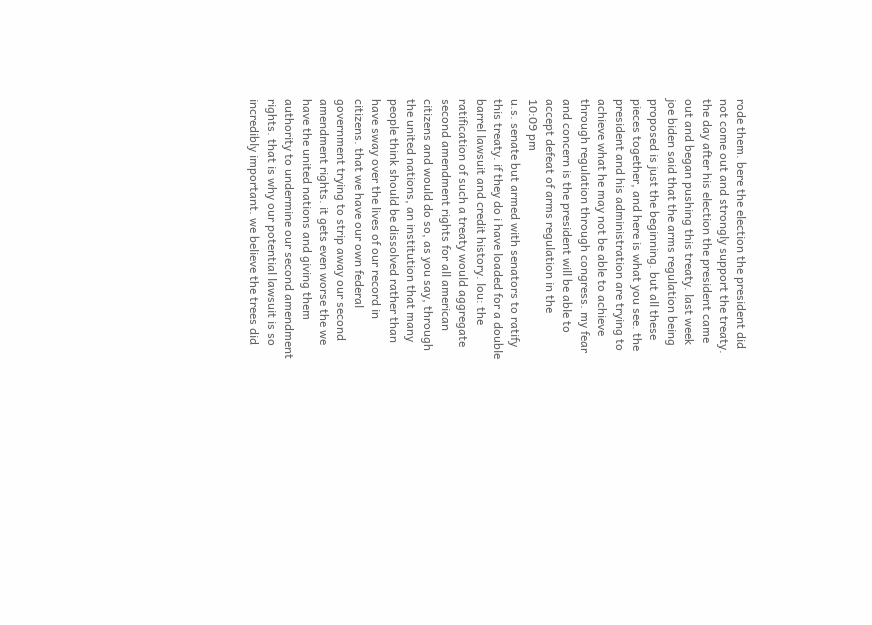rode them. bere the election the president did not come out and strongly support the treaty. the day after his election the president came out and began pushing this treaty. last week joe biden said that the arms regulation being proposed is just the beginning. but all these pieces together, and here is what you see. the president and his administration are trying to achieve what he may not be able to achieve through regulation through congress. my fear and concern is the president will be able to accept defeat of arms regulation in the
10:09 pm
u.s. senate but armed with senators to ratify this treaty. if they do i have loaded for a double barrel lawsuit and credit history. lou: the ratification of such a treaty would aggregate second amendment rights for all american citizens and would do so, as you say, through the united nations, an institution that many people think should be dissolved rather than have sway over the lives of our record in citizens. that we have our own federal government trying to strip away our second amendment rights. it gets even worse the we have the united nations and giving them authority to undermine our second amendment rights. that is why our potential lawsuit is so incredibly important. we believe the trees did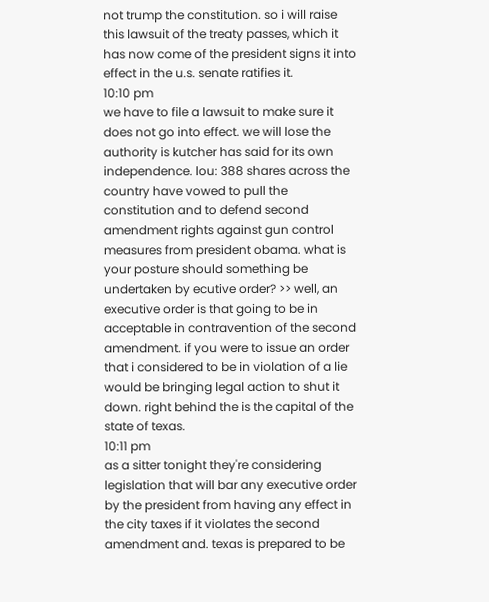not trump the constitution. so i will raise this lawsuit of the treaty passes, which it has now come of the president signs it into effect in the u.s. senate ratifies it.
10:10 pm
we have to file a lawsuit to make sure it does not go into effect. we will lose the authority is kutcher has said for its own independence. lou: 388 shares across the country have vowed to pull the constitution and to defend second amendment rights against gun control measures from president obama. what is your posture should something be undertaken by ecutive order? >> well, an executive order is that going to be in acceptable in contravention of the second amendment. if you were to issue an order that i considered to be in violation of a lie would be bringing legal action to shut it down. right behind the is the capital of the state of texas.
10:11 pm
as a sitter tonight they're considering legislation that will bar any executive order by the president from having any effect in the city taxes if it violates the second amendment and. texas is prepared to be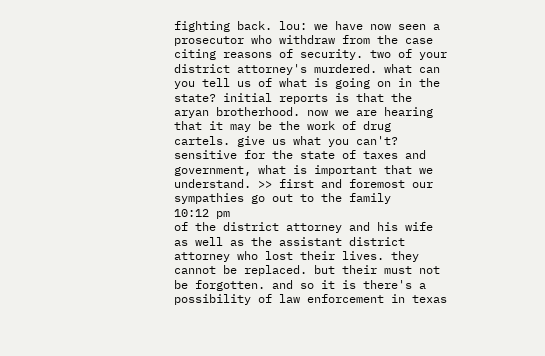fighting back. lou: we have now seen a prosecutor who withdraw from the case citing reasons of security. two of your district attorney's murdered. what can you tell us of what is going on in the state? initial reports is that the aryan brotherhood. now we are hearing that it may be the work of drug cartels. give us what you can't? sensitive for the state of taxes and government, what is important that we understand. >> first and foremost our sympathies go out to the family
10:12 pm
of the district attorney and his wife as well as the assistant district attorney who lost their lives. they cannot be replaced. but their must not be forgotten. and so it is there's a possibility of law enforcement in texas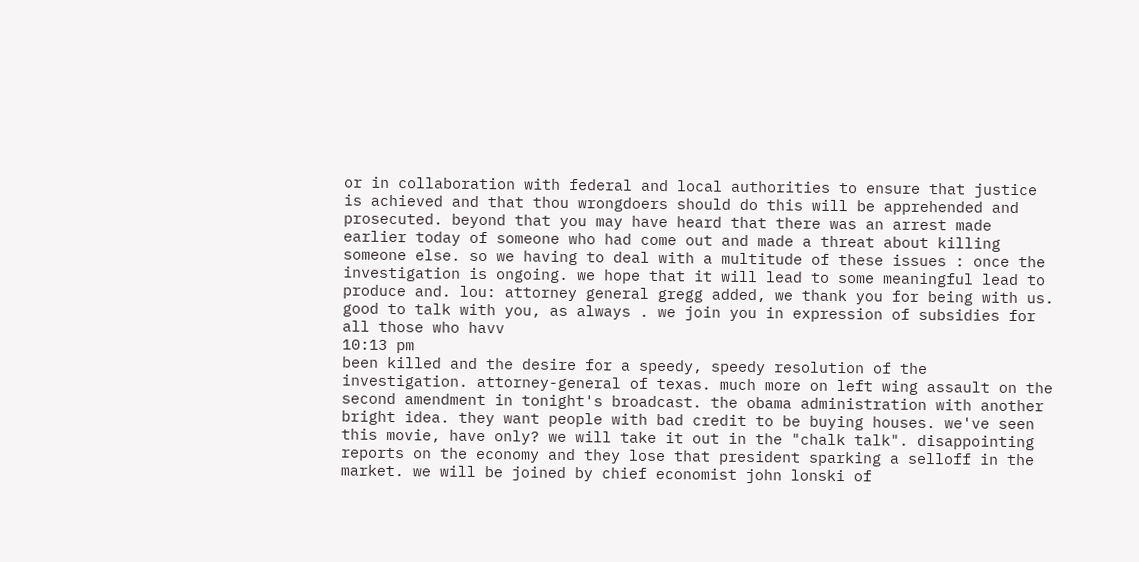or in collaboration with federal and local authorities to ensure that justice is achieved and that thou wrongdoers should do this will be apprehended and prosecuted. beyond that you may have heard that there was an arrest made earlier today of someone who had come out and made a threat about killing someone else. so we having to deal with a multitude of these issues : once the investigation is ongoing. we hope that it will lead to some meaningful lead to produce and. lou: attorney general gregg added, we thank you for being with us. good to talk with you, as always . we join you in expression of subsidies for all those who havv
10:13 pm
been killed and the desire for a speedy, speedy resolution of the investigation. attorney-general of texas. much more on left wing assault on the second amendment in tonight's broadcast. the obama administration with another bright idea. they want people with bad credit to be buying houses. we've seen this movie, have only? we will take it out in the "chalk talk". disappointing reports on the economy and they lose that president sparking a selloff in the market. we will be joined by chief economist john lonski of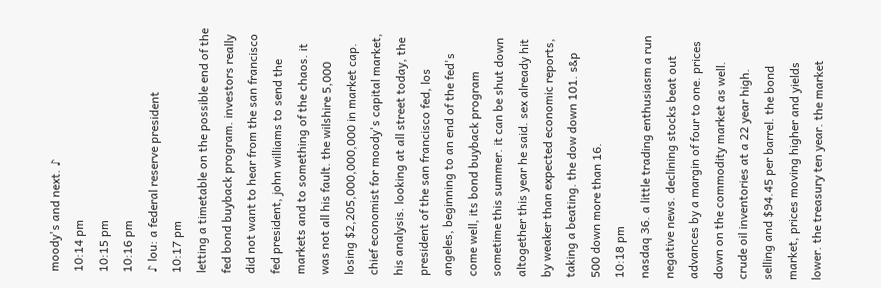moody's and next. ♪
10:14 pm
10:15 pm
10:16 pm
♪ lou: a federal reserve president
10:17 pm
letting a timetable on the possible end of the fed bond buyback program. investors really did not want to hear from the san francisco fed president, john williams to send the markets and to something of the chaos. it was not all his fault. the wilshire 5,000 losing $2,205,000,000,000 in market cap. chief economist for moody's capital market, his analysis. looking at all street today, the president of the san francisco fed, los angeles, beginning to an end of the fed's come well, its bond buyback program sometime this summer. it can be shut down altogether this year he said. sex already hit by weaker than expected economic reports, taking a beating. the dow down 101. s&p 500 down more than 16.
10:18 pm
nasdaq 36. a little trading enthusiasm a run negative news. declining stocks beat out advances by a margin of four to one. prices down on the commodity market as well. crude oil inventories at a 22 year high. selling and $94.45 per barrel. the bond market, prices moving higher and yields lower. the treasury ten year. the market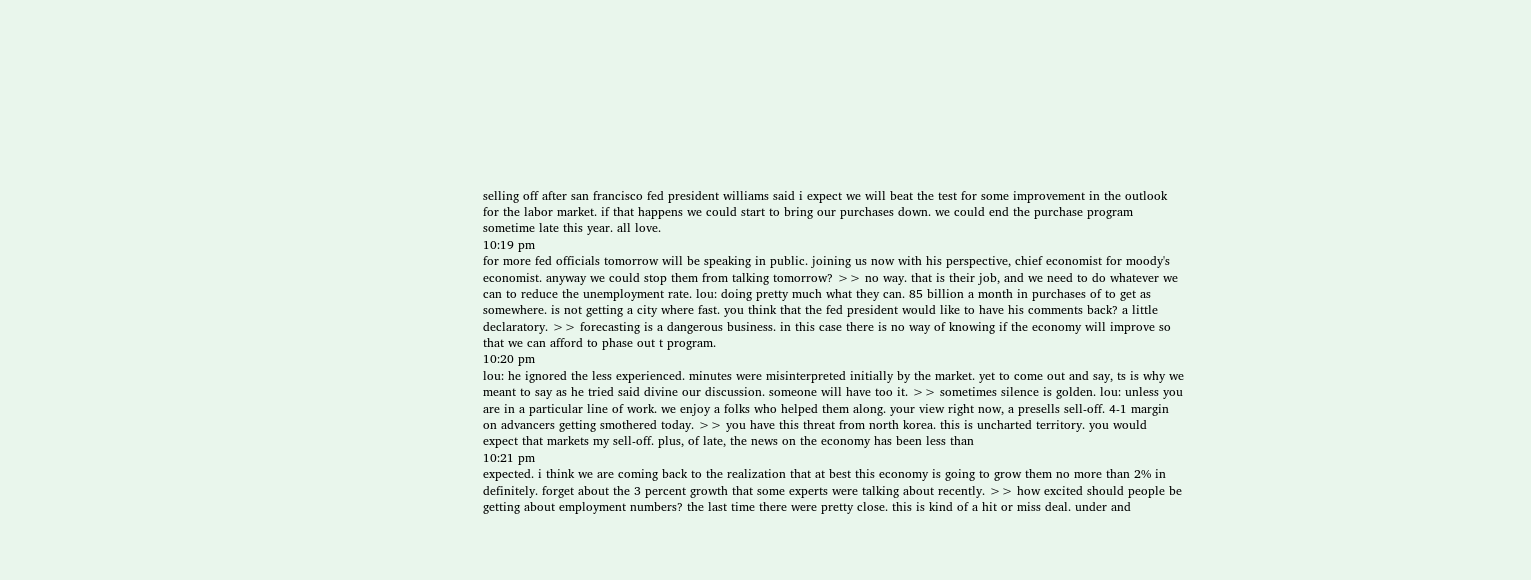selling off after san francisco fed president williams said i expect we will beat the test for some improvement in the outlook for the labor market. if that happens we could start to bring our purchases down. we could end the purchase program sometime late this year. all love.
10:19 pm
for more fed officials tomorrow will be speaking in public. joining us now with his perspective, chief economist for moody's economist. anyway we could stop them from talking tomorrow? >> no way. that is their job, and we need to do whatever we can to reduce the unemployment rate. lou: doing pretty much what they can. 85 billion a month in purchases of to get as somewhere. is not getting a city where fast. you think that the fed president would like to have his comments back? a little declaratory. >> forecasting is a dangerous business. in this case there is no way of knowing if the economy will improve so that we can afford to phase out t program.
10:20 pm
lou: he ignored the less experienced. minutes were misinterpreted initially by the market. yet to come out and say, ts is why we meant to say as he tried said divine our discussion. someone will have too it. >> sometimes silence is golden. lou: unless you are in a particular line of work. we enjoy a folks who helped them along. your view right now, a presells sell-off. 4-1 margin on advancers getting smothered today. >> you have this threat from north korea. this is uncharted territory. you would expect that markets my sell-off. plus, of late, the news on the economy has been less than
10:21 pm
expected. i think we are coming back to the realization that at best this economy is going to grow them no more than 2% in definitely. forget about the 3 percent growth that some experts were talking about recently. >> how excited should people be getting about employment numbers? the last time there were pretty close. this is kind of a hit or miss deal. under and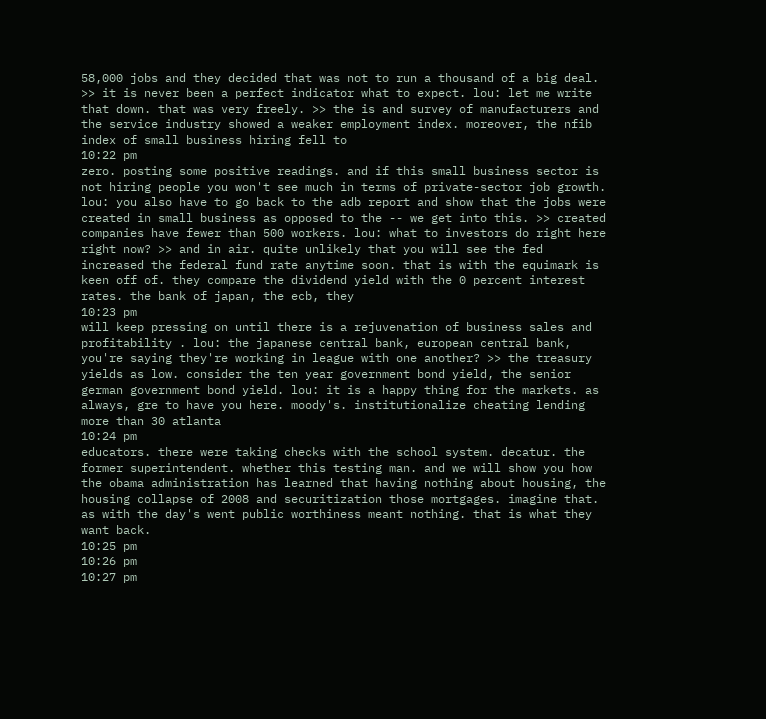58,000 jobs and they decided that was not to run a thousand of a big deal. >> it is never been a perfect indicator what to expect. lou: let me write that down. that was very freely. >> the is and survey of manufacturers and the service industry showed a weaker employment index. moreover, the nfib index of small business hiring fell to
10:22 pm
zero. posting some positive readings. and if this small business sector is not hiring people you won't see much in terms of private-sector job growth. lou: you also have to go back to the adb report and show that the jobs were created in small business as opposed to the -- we get into this. >> created companies have fewer than 500 workers. lou: what to investors do right here right now? >> and in air. quite unlikely that you will see the fed increased the federal fund rate anytime soon. that is with the equimark is keen off of. they compare the dividend yield with the 0 percent interest rates. the bank of japan, the ecb, they
10:23 pm
will keep pressing on until there is a rejuvenation of business sales and profitability . lou: the japanese central bank, european central bank, you're saying they're working in league with one another? >> the treasury yields as low. consider the ten year government bond yield, the senior german government bond yield. lou: it is a happy thing for the markets. as always, gre to have you here. moody's. institutionalize cheating lending more than 30 atlanta
10:24 pm
educators. there were taking checks with the school system. decatur. the former superintendent. whether this testing man. and we will show you how the obama administration has learned that having nothing about housing, the housing collapse of 2008 and securitization those mortgages. imagine that. as with the day's went public worthiness meant nothing. that is what they want back.
10:25 pm
10:26 pm
10:27 pm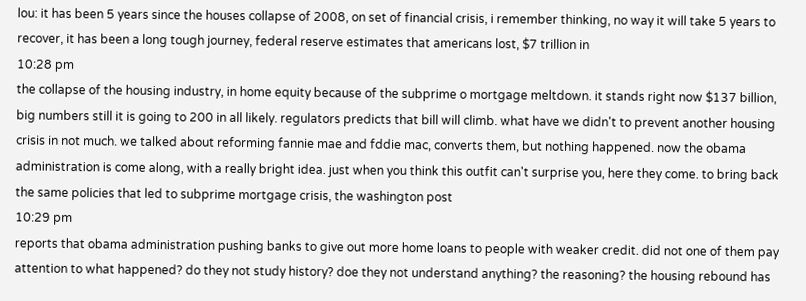lou: it has been 5 years since the houses collapse of 2008, on set of financial crisis, i remember thinking, no way it will take 5 years to recover, it has been a long tough journey, federal reserve estimates that americans lost, $7 trillion in
10:28 pm
the collapse of the housing industry, in home equity because of the subprime o mortgage meltdown. it stands right now $137 billion, big numbers still it is going to 200 in all likely. regulators predicts that bill will climb. what have we didn't to prevent another housing crisis in not much. we talked about reforming fannie mae and fddie mac, converts them, but nothing happened. now the obama administration is come along, with a really bright idea. just when you think this outfit can't surprise you, here they come. to bring back the same policies that led to subprime mortgage crisis, the washington post
10:29 pm
reports that obama administration pushing banks to give out more home loans to people with weaker credit. did not one of them pay attention to what happened? do they not study history? doe they not understand anything? the reasoning? the housing rebound has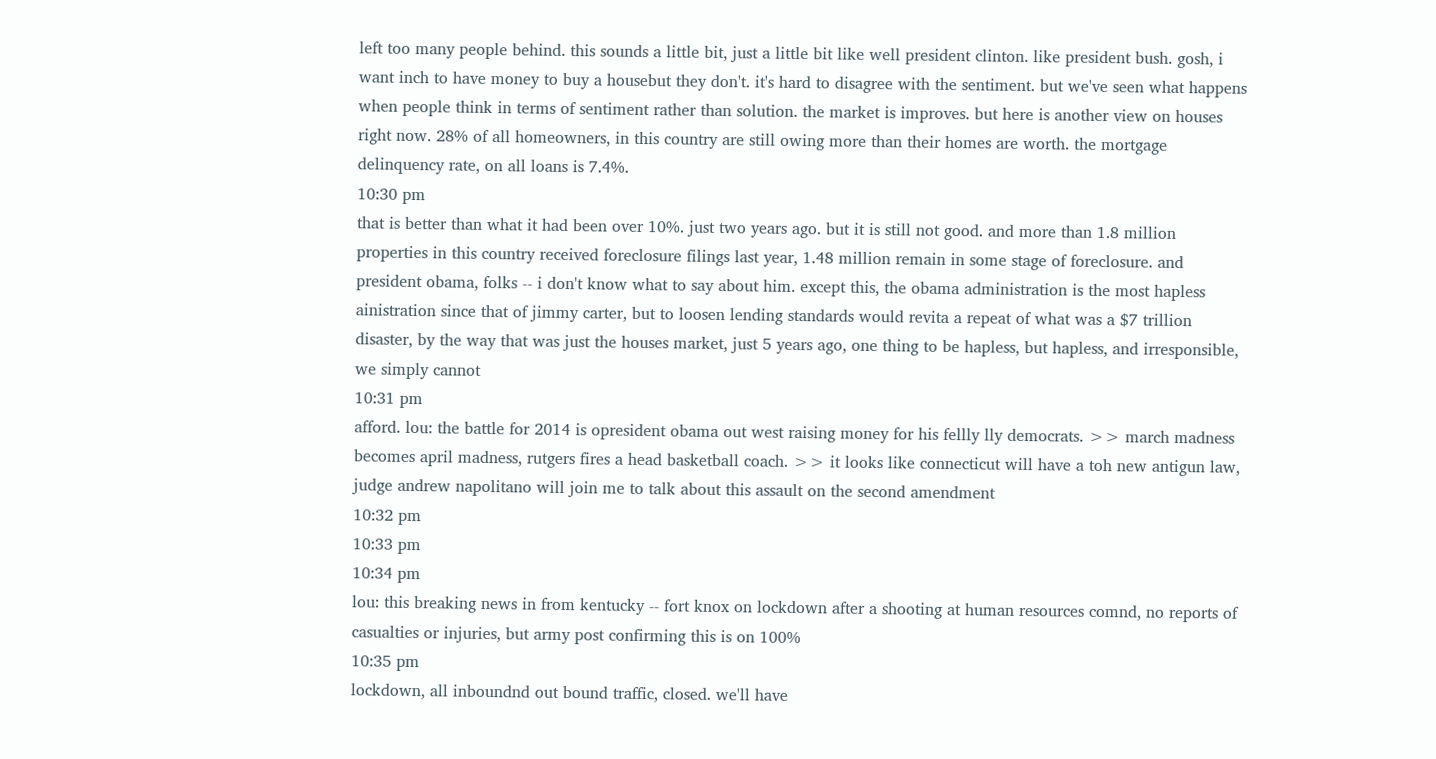left too many people behind. this sounds a little bit, just a little bit like well president clinton. like president bush. gosh, i want inch to have money to buy a housebut they don't. it's hard to disagree with the sentiment. but we've seen what happens when people think in terms of sentiment rather than solution. the market is improves. but here is another view on houses right now. 28% of all homeowners, in this country are still owing more than their homes are worth. the mortgage delinquency rate, on all loans is 7.4%.
10:30 pm
that is better than what it had been over 10%. just two years ago. but it is still not good. and more than 1.8 million properties in this country received foreclosure filings last year, 1.48 million remain in some stage of foreclosure. and president obama, folks -- i don't know what to say about him. except this, the obama administration is the most hapless ainistration since that of jimmy carter, but to loosen lending standards would revita a repeat of what was a $7 trillion disaster, by the way that was just the houses market, just 5 years ago, one thing to be hapless, but hapless, and irresponsible, we simply cannot
10:31 pm
afford. lou: the battle for 2014 is opresident obama out west raising money for his fellly lly democrats. >> march madness becomes april madness, rutgers fires a head basketball coach. >> it looks like connecticut will have a toh new antigun law, judge andrew napolitano will join me to talk about this assault on the second amendment
10:32 pm
10:33 pm
10:34 pm
lou: this breaking news in from kentucky -- fort knox on lockdown after a shooting at human resources comnd, no reports of casualties or injuries, but army post confirming this is on 100%
10:35 pm
lockdown, all inboundnd out bound traffic, closed. we'll have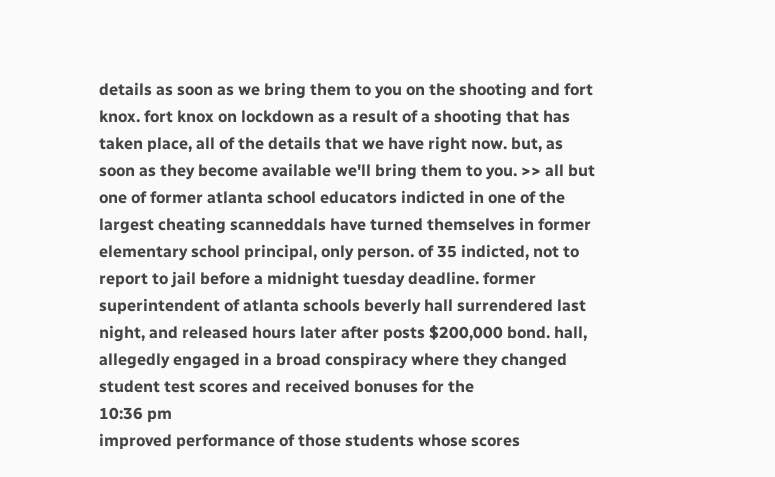details as soon as we bring them to you on the shooting and fort knox. fort knox on lockdown as a result of a shooting that has taken place, all of the details that we have right now. but, as soon as they become available we'll bring them to you. >> all but one of former atlanta school educators indicted in one of the largest cheating scanneddals have turned themselves in former elementary school principal, only person. of 35 indicted, not to report to jail before a midnight tuesday deadline. former superintendent of atlanta schools beverly hall surrendered last night, and released hours later after posts $200,000 bond. hall, allegedly engaged in a broad conspiracy where they changed student test scores and received bonuses for the
10:36 pm
improved performance of those students whose scores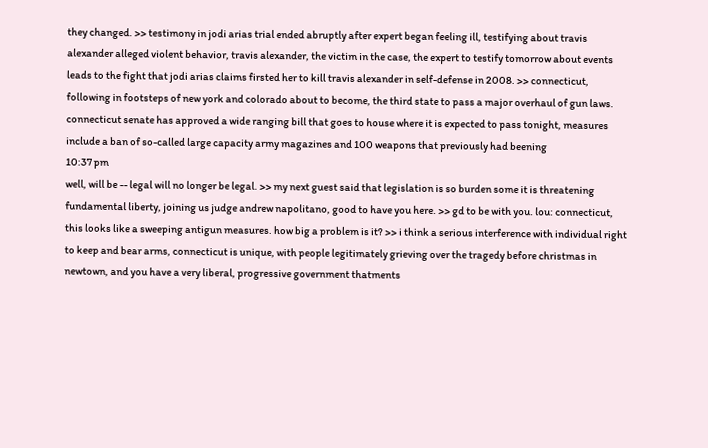they changed. >> testimony in jodi arias trial ended abruptly after expert began feeling ill, testifying about travis alexander alleged violent behavior, travis alexander, the victim in the case, the expert to testify tomorrow about events leads to the fight that jodi arias claims firsted her to kill travis alexander in self-defense in 2008. >> connecticut, following in footsteps of new york and colorado about to become, the third state to pass a major overhaul of gun laws. connecticut senate has approved a wide ranging bill that goes to house where it is expected to pass tonight, measures include a ban of so-called large capacity army magazines and 100 weapons that previously had beening
10:37 pm
well, will be -- legal will no longer be legal. >> my next guest said that legislation is so burden some it is threatening fundamental liberty, joining us judge andrew napolitano, good to have you here. >> gd to be with you. lou: connecticut, this looks like a sweeping antigun measures. how big a problem is it? >> i think a serious interference with individual right to keep and bear arms, connecticut is unique, with people legitimately grieving over the tragedy before christmas in newtown, and you have a very liberal, progressive government thatments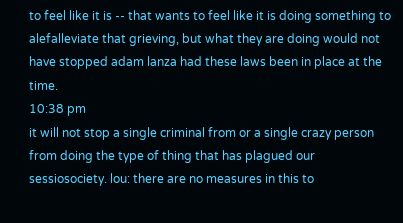to feel like it is -- that wants to feel like it is doing something to alefalleviate that grieving, but what they are doing would not have stopped adam lanza had these laws been in place at the time.
10:38 pm
it will not stop a single criminal from or a single crazy person from doing the type of thing that has plagued our sessiosociety. lou: there are no measures in this to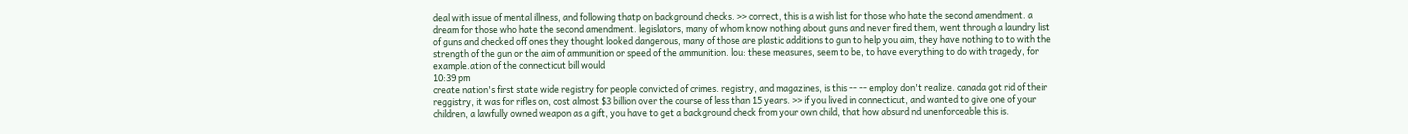deal with issue of mental illness, and following thatp on background checks. >> correct, this is a wish list for those who hate the second amendment. a dream for those who hate the second amendment. legislators, many of whom know nothing about guns and never fired them, went through a laundry list of guns and checked off ones they thought looked dangerous, many of those are plastic additions to gun to help you aim, they have nothing to to with the strength of the gun or the aim of ammunition or speed of the ammunition. lou: these measures, seem to be, to have everything to do with tragedy, for example.ation of the connecticut bill would
10:39 pm
create nation's first state wide registry for people convicted of crimes. registry, and magazines, is this -- -- employ don't realize. canada got rid of their reggistry, it was for rifles on, cost almost $3 billion over the course of less than 15 years. >> if you lived in connecticut, and wanted to give one of your children, a lawfully owned weapon as a gift, you have to get a background check from your own child, that how absurd nd unenforceable this is.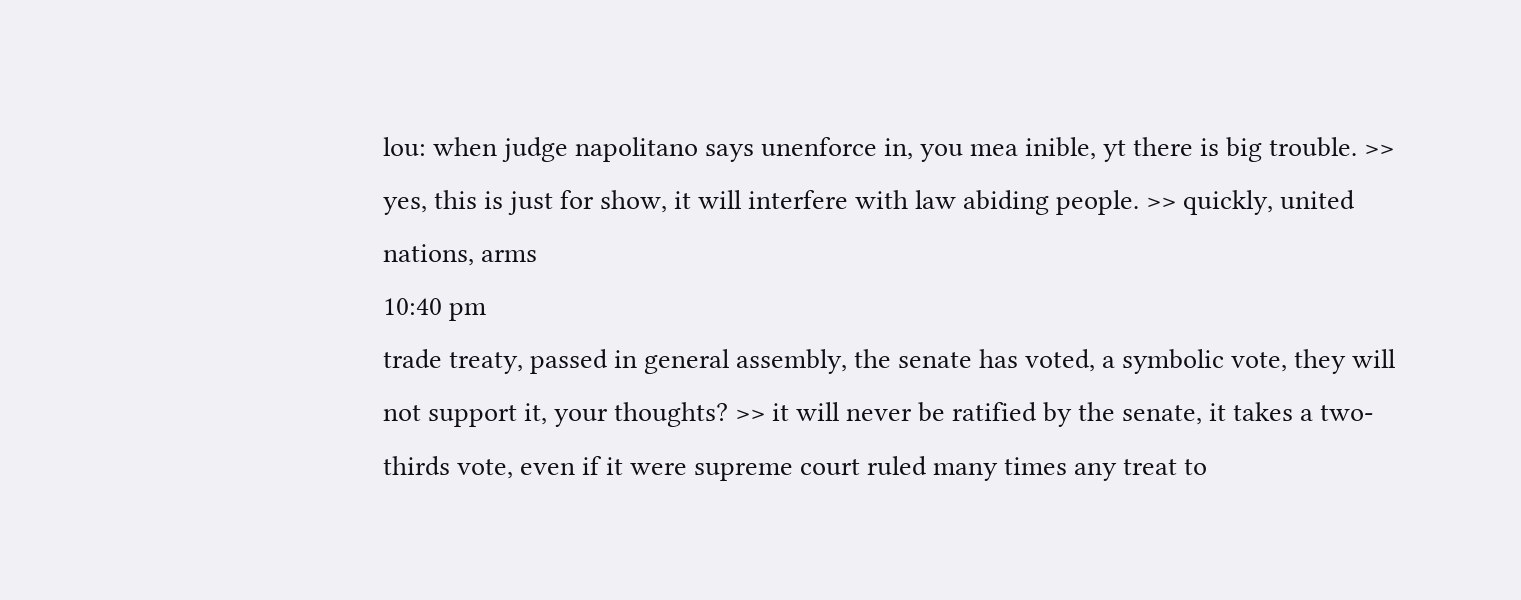lou: when judge napolitano says unenforce in, you mea inible, yt there is big trouble. >> yes, this is just for show, it will interfere with law abiding people. >> quickly, united nations, arms
10:40 pm
trade treaty, passed in general assembly, the senate has voted, a symbolic vote, they will not support it, your thoughts? >> it will never be ratified by the senate, it takes a two-thirds vote, even if it were supreme court ruled many times any treat to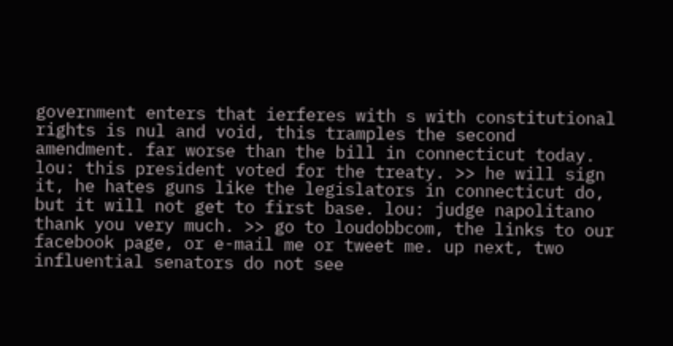government enters that ierferes with s with constitutional rights is nul and void, this tramples the second amendment. far worse than the bill in connecticut today. lou: this president voted for the treaty. >> he will sign it, he hates guns like the legislators in connecticut do, but it will not get to first base. lou: judge napolitano thank you very much. >> go to loudobbcom, the links to our facebook page, or e-mail me or tweet me. up next, two influential senators do not see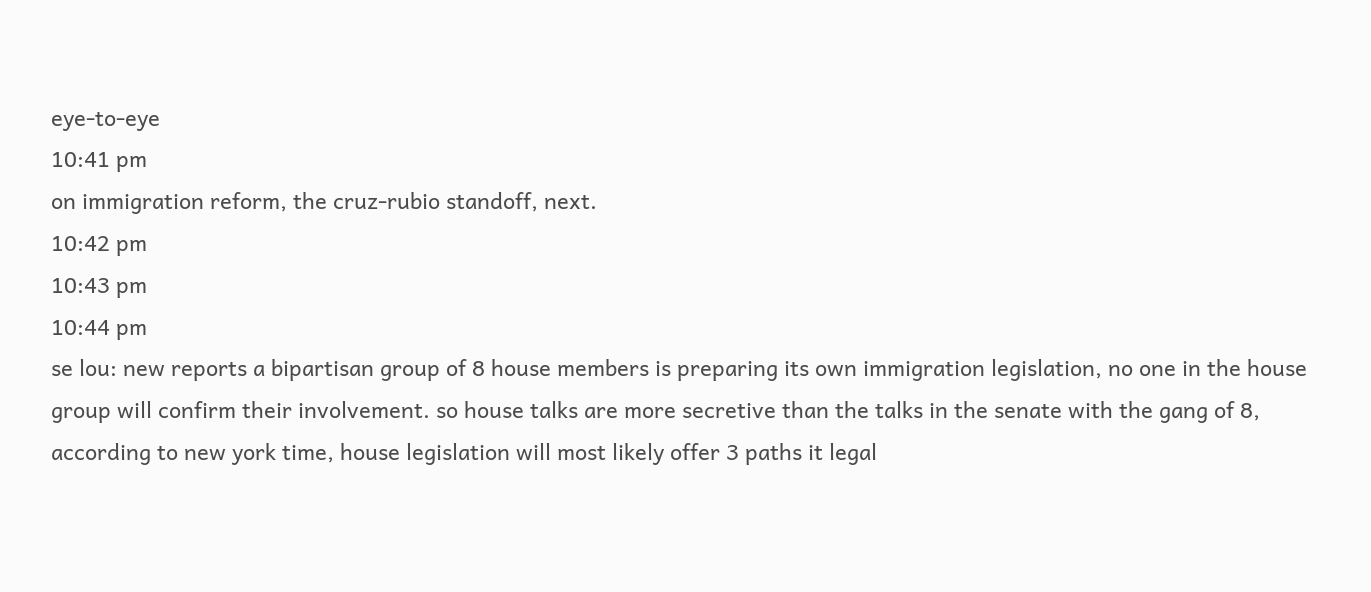eye-to-eye
10:41 pm
on immigration reform, the cruz-rubio standoff, next.
10:42 pm
10:43 pm
10:44 pm
se lou: new reports a bipartisan group of 8 house members is preparing its own immigration legislation, no one in the house group will confirm their involvement. so house talks are more secretive than the talks in the senate with the gang of 8, according to new york time, house legislation will most likely offer 3 paths it legal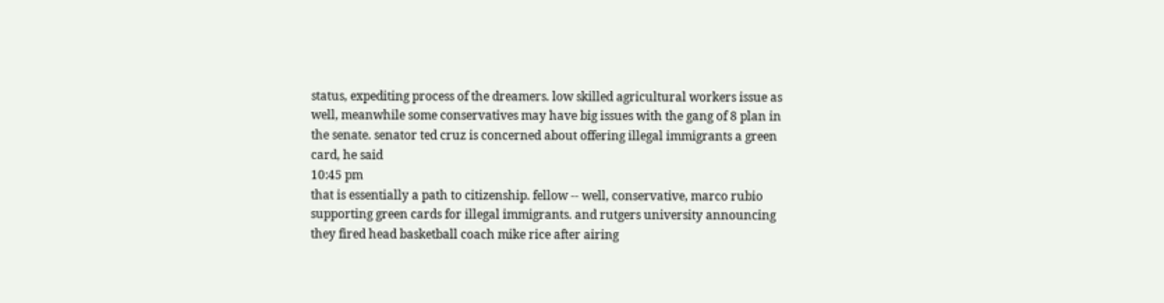status, expediting process of the dreamers. low skilled agricultural workers issue as well, meanwhile some conservatives may have big issues with the gang of 8 plan in the senate. senator ted cruz is concerned about offering illegal immigrants a green card, he said
10:45 pm
that is essentially a path to citizenship. fellow -- well, conservative, marco rubio supporting green cards for illegal immigrants. and rutgers university announcing they fired head basketball coach mike rice after airing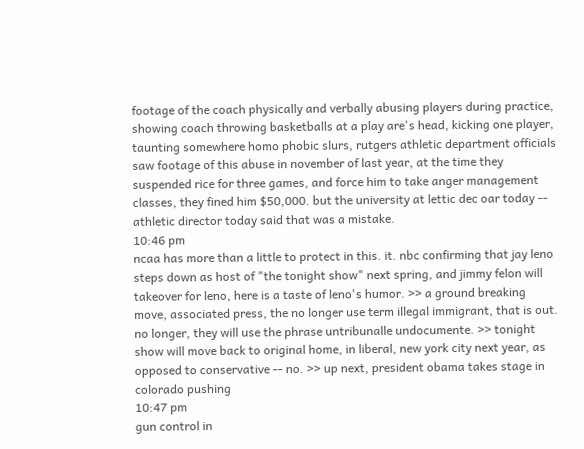footage of the coach physically and verbally abusing players during practice, showing coach throwing basketballs at a play are's head, kicking one player, taunting somewhere homo phobic slurs, rutgers athletic department officials saw footage of this abuse in november of last year, at the time they suspended rice for three games, and force him to take anger management classes, they fined him $50,000. but the university at lettic dec oar today -- athletic director today said that was a mistake.
10:46 pm
ncaa has more than a little to protect in this. it. nbc confirming that jay leno steps down as host of "the tonight show" next spring, and jimmy felon will takeover for leno, here is a taste of leno's humor. >> a ground breaking move, associated press, the no longer use term illegal immigrant, that is out. no longer, they will use the phrase untribunalle undocumente. >> tonight show will move back to original home, in liberal, new york city next year, as opposed to conservative -- no. >> up next, president obama takes stage in colorado pushing
10:47 pm
gun control in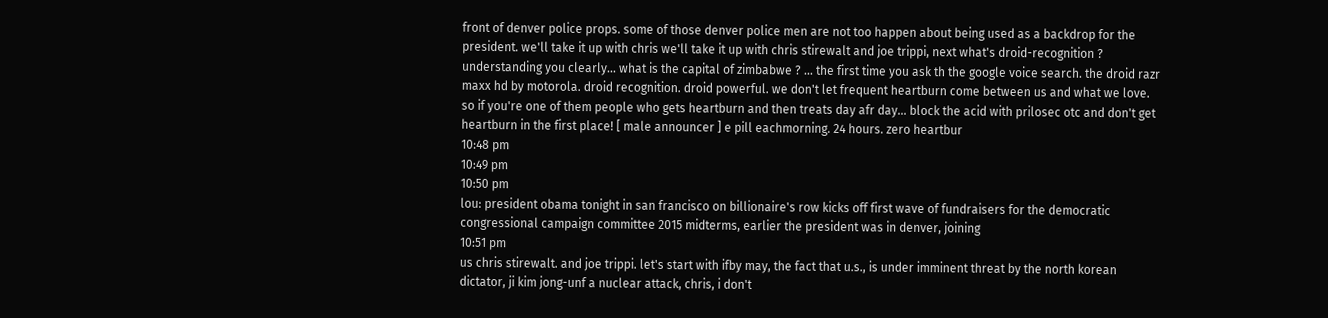front of denver police props. some of those denver police men are not too happen about being used as a backdrop for the president. we'll take it up with chris we'll take it up with chris stirewalt and joe trippi, next what's droid-recognition ? understanding you clearly... what is the capital of zimbabwe ? ... the first time you ask th the google voice search. the droid razr maxx hd by motorola. droid recognition. droid powerful. we don't let frequent heartburn come between us and what we love. so if you're one of them people who gets heartburn and then treats day afr day... block the acid with prilosec otc and don't get heartburn in the first place! [ male announcer ] e pill eachmorning. 24 hours. zero heartbur
10:48 pm
10:49 pm
10:50 pm
lou: president obama tonight in san francisco on billionaire's row kicks off first wave of fundraisers for the democratic congressional campaign committee 2015 midterms, earlier the president was in denver, joining
10:51 pm
us chris stirewalt. and joe trippi. let's start with ifby may, the fact that u.s., is under imminent threat by the north korean dictator, ji kim jong-unf a nuclear attack, chris, i don't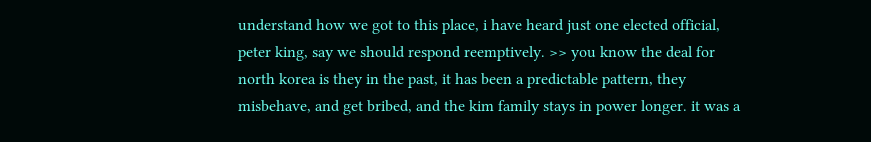understand how we got to this place, i have heard just one elected official, peter king, say we should respond reemptively. >> you know the deal for north korea is they in the past, it has been a predictable pattern, they misbehave, and get bribed, and the kim family stays in power longer. it was a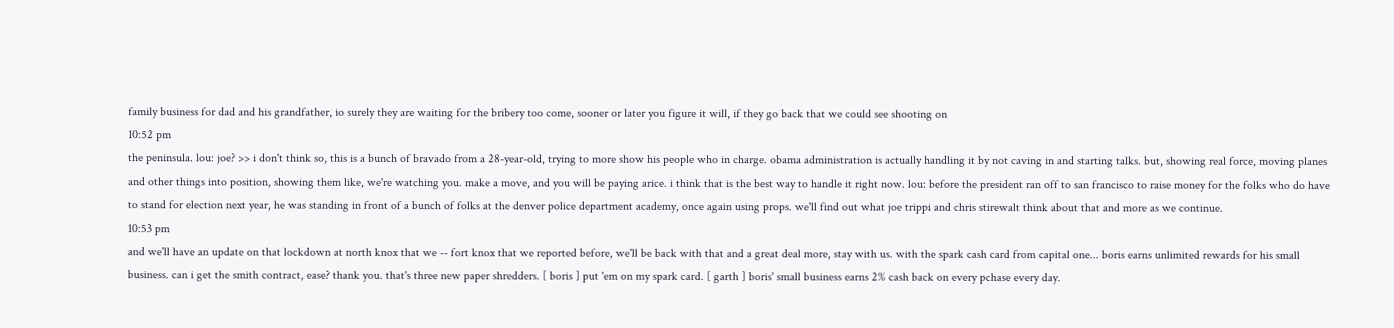family business for dad and his grandfather, io surely they are waiting for the bribery too come, sooner or later you figure it will, if they go back that we could see shooting on
10:52 pm
the peninsula. lou: joe? >> i don't think so, this is a bunch of bravado from a 28-year-old, trying to more show his people who in charge. obama administration is actually handling it by not caving in and starting talks. but, showing real force, moving planes and other things into position, showing them like, we're watching you. make a move, and you will be paying arice. i think that is the best way to handle it right now. lou: before the president ran off to san francisco to raise money for the folks who do have to stand for election next year, he was standing in front of a bunch of folks at the denver police department academy, once again using props. we'll find out what joe trippi and chris stirewalt think about that and more as we continue.
10:53 pm
and we'll have an update on that lockdown at north knox that we -- fort knox that we reported before, we'll be back with that and a great deal more, stay with us. with the spark cash card from capital one... boris earns unlimited rewards for his small business. can i get the smith contract, ease? thank you. that's three new paper shredders. [ boris ] put 'em on my spark card. [ garth ] boris' small business earns 2% cash back on every pchase every day.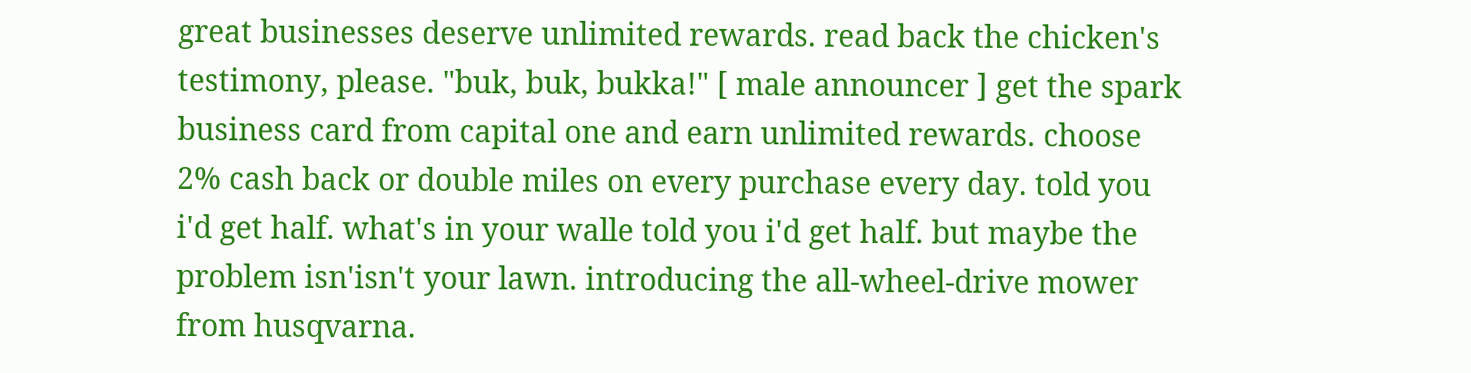great businesses deserve unlimited rewards. read back the chicken's testimony, please. "buk, buk, bukka!" [ male announcer ] get the spark business card from capital one and earn unlimited rewards. choose 2% cash back or double miles on every purchase every day. told you i'd get half. what's in your walle told you i'd get half. but maybe the problem isn'isn't your lawn. introducing the all-wheel-drive mower from husqvarna.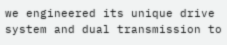we engineered its unique drive system and dual transmission to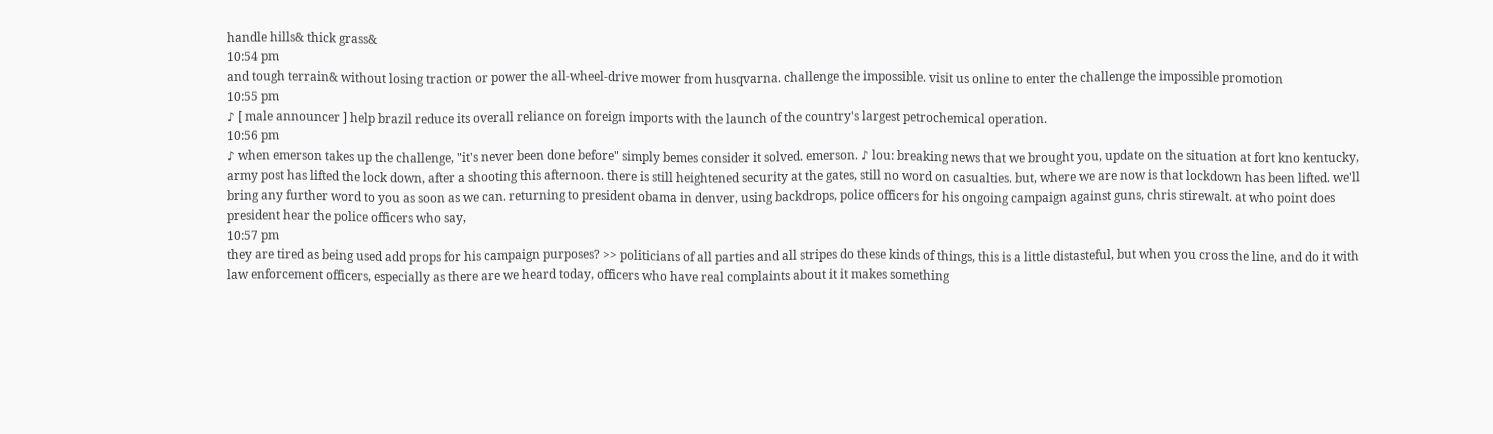handle hills& thick grass&
10:54 pm
and tough terrain& without losing traction or power the all-wheel-drive mower from husqvarna. challenge the impossible. visit us online to enter the challenge the impossible promotion
10:55 pm
♪ [ male announcer ] help brazil reduce its overall reliance on foreign imports with the launch of the country's largest petrochemical operation.
10:56 pm
♪ when emerson takes up the challenge, "it's never been done before" simply bemes consider it solved. emerson. ♪ lou: breaking news that we brought you, update on the situation at fort kno kentucky, army post has lifted the lock down, after a shooting this afternoon. there is still heightened security at the gates, still no word on casualties. but, where we are now is that lockdown has been lifted. we'll bring any further word to you as soon as we can. returning to president obama in denver, using backdrops, police officers for his ongoing campaign against guns, chris stirewalt. at who point does president hear the police officers who say,
10:57 pm
they are tired as being used add props for his campaign purposes? >> politicians of all parties and all stripes do these kinds of things, this is a little distasteful, but when you cross the line, and do it with law enforcement officers, especially as there are we heard today, officers who have real complaints about it it makes something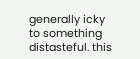generally icky to something distasteful. this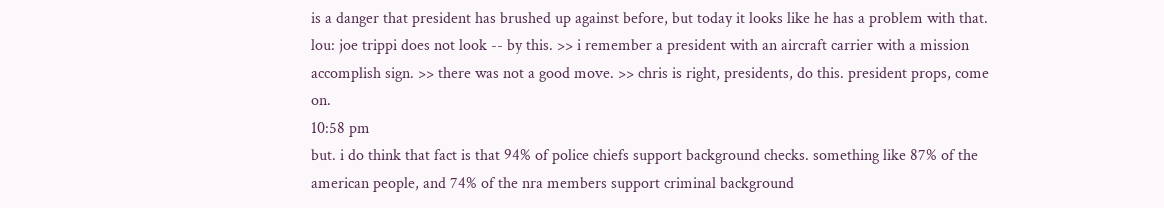is a danger that president has brushed up against before, but today it looks like he has a problem with that. lou: joe trippi does not look -- by this. >> i remember a president with an aircraft carrier with a mission accomplish sign. >> there was not a good move. >> chris is right, presidents, do this. president props, come on.
10:58 pm
but. i do think that fact is that 94% of police chiefs support background checks. something like 87% of the american people, and 74% of the nra members support criminal background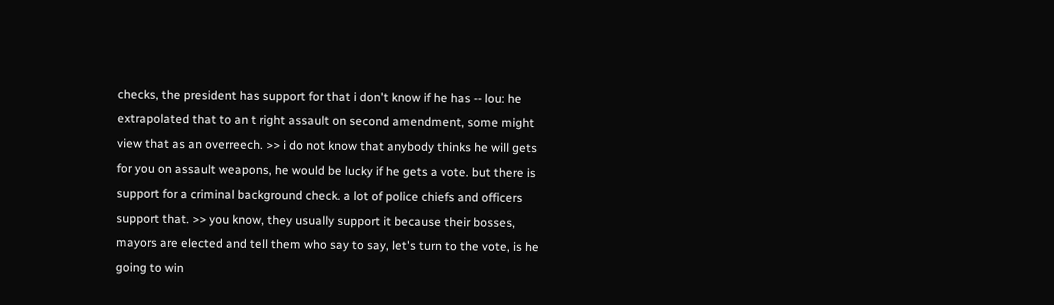checks, the president has support for that i don't know if he has -- lou: he extrapolated that to an t right assault on second amendment, some might view that as an overreech. >> i do not know that anybody thinks he will gets for you on assault weapons, he would be lucky if he gets a vote. but there is support for a criminal background check. a lot of police chiefs and officers support that. >> you know, they usually support it because their bosses, mayors are elected and tell them who say to say, let's turn to the vote, is he going to win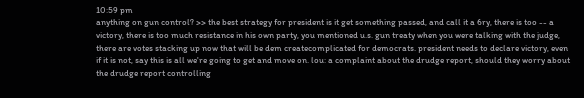10:59 pm
anything on gun control? >> the best strategy for president is it get something passed, and call it a 6ry, there is too -- a victory, there is too much resistance in his own party, you mentioned u.s. gun treaty when you were talking with the judge, there are votes stacking up now that will be dem createcomplicated for democrats. president needs to declare victory, even if it is not, say this is all we're going to get and move on. lou: a complaint about the drudge report, should they worry about the drudge report controlling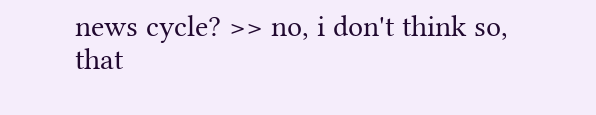news cycle? >> no, i don't think so, that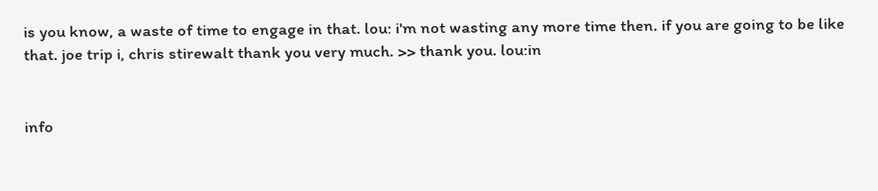is you know, a waste of time to engage in that. lou: i'm not wasting any more time then. if you are going to be like that. joe trip i, chris stirewalt thank you very much. >> thank you. lou:in


info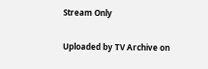Stream Only

Uploaded by TV Archive on